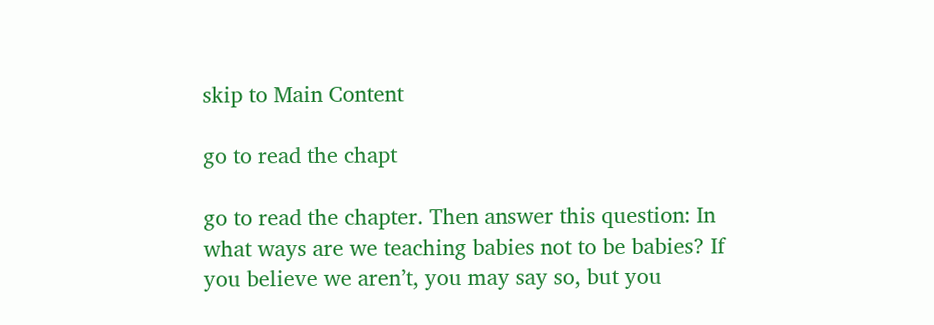skip to Main Content

go to read the chapt

go to read the chapter. Then answer this question: In what ways are we teaching babies not to be babies? If you believe we aren’t, you may say so, but you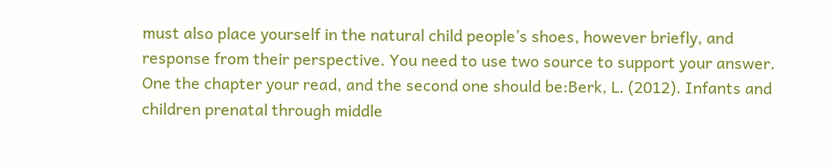must also place yourself in the natural child people’s shoes, however briefly, and response from their perspective. You need to use two source to support your answer. One the chapter your read, and the second one should be:Berk, L. (2012). Infants and children prenatal through middle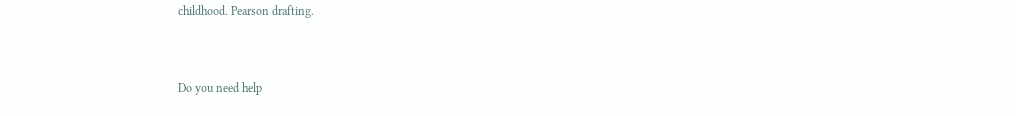childhood. Pearson drafting.


Do you need help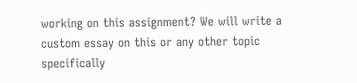working on this assignment? We will write a custom essay on this or any other topic specifically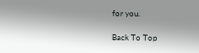for you.

Back To Top